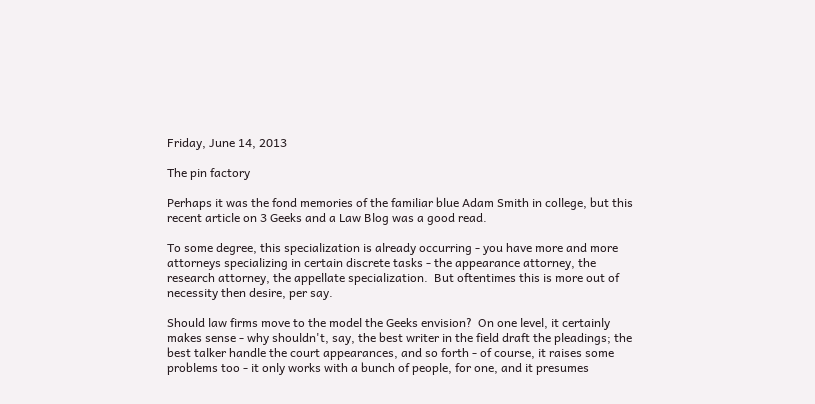Friday, June 14, 2013

The pin factory

Perhaps it was the fond memories of the familiar blue Adam Smith in college, but this recent article on 3 Geeks and a Law Blog was a good read.

To some degree, this specialization is already occurring - you have more and more attorneys specializing in certain discrete tasks - the appearance attorney, the research attorney, the appellate specialization.  But oftentimes this is more out of necessity then desire, per say.

Should law firms move to the model the Geeks envision?  On one level, it certainly makes sense - why shouldn't, say, the best writer in the field draft the pleadings; the best talker handle the court appearances, and so forth - of course, it raises some problems too - it only works with a bunch of people, for one, and it presumes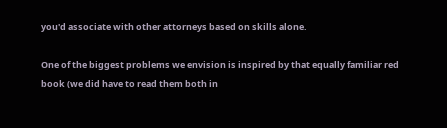you'd associate with other attorneys based on skills alone.

One of the biggest problems we envision is inspired by that equally familiar red book (we did have to read them both in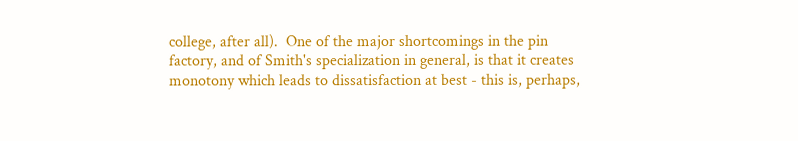college, after all).  One of the major shortcomings in the pin factory, and of Smith's specialization in general, is that it creates monotony which leads to dissatisfaction at best - this is, perhaps,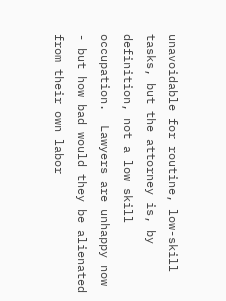unavoidable for routine, low-skill tasks, but the attorney is, by definition, not a low skill occupation.  Lawyers are unhappy now - but how bad would they be alienated from their own labor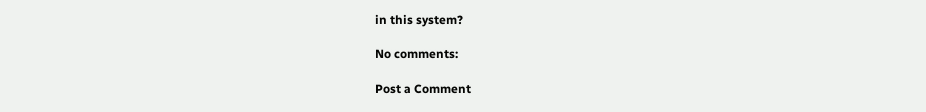in this system?

No comments:

Post a Comment